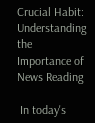Crucial Habit: Understanding the Importance of News Reading

 In today's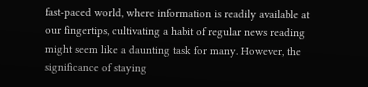fast-paced world, where information is readily available at our fingertips, cultivating a habit of regular news reading might seem like a daunting task for many. However, the significance of staying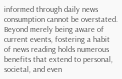informed through daily news consumption cannot be overstated. Beyond merely being aware of current events, fostering a habit of news reading holds numerous benefits that extend to personal, societal, and even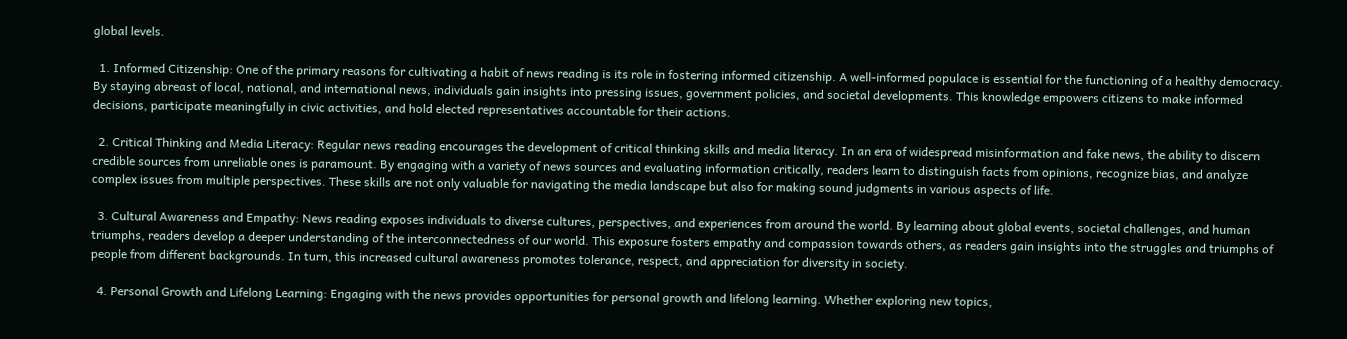global levels.

  1. Informed Citizenship: One of the primary reasons for cultivating a habit of news reading is its role in fostering informed citizenship. A well-informed populace is essential for the functioning of a healthy democracy. By staying abreast of local, national, and international news, individuals gain insights into pressing issues, government policies, and societal developments. This knowledge empowers citizens to make informed decisions, participate meaningfully in civic activities, and hold elected representatives accountable for their actions.

  2. Critical Thinking and Media Literacy: Regular news reading encourages the development of critical thinking skills and media literacy. In an era of widespread misinformation and fake news, the ability to discern credible sources from unreliable ones is paramount. By engaging with a variety of news sources and evaluating information critically, readers learn to distinguish facts from opinions, recognize bias, and analyze complex issues from multiple perspectives. These skills are not only valuable for navigating the media landscape but also for making sound judgments in various aspects of life.

  3. Cultural Awareness and Empathy: News reading exposes individuals to diverse cultures, perspectives, and experiences from around the world. By learning about global events, societal challenges, and human triumphs, readers develop a deeper understanding of the interconnectedness of our world. This exposure fosters empathy and compassion towards others, as readers gain insights into the struggles and triumphs of people from different backgrounds. In turn, this increased cultural awareness promotes tolerance, respect, and appreciation for diversity in society.

  4. Personal Growth and Lifelong Learning: Engaging with the news provides opportunities for personal growth and lifelong learning. Whether exploring new topics,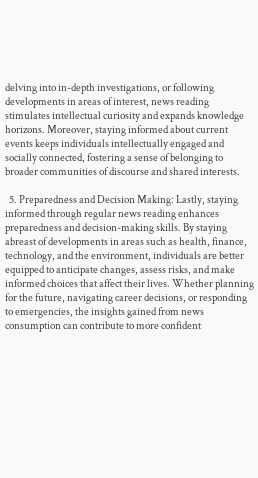delving into in-depth investigations, or following developments in areas of interest, news reading stimulates intellectual curiosity and expands knowledge horizons. Moreover, staying informed about current events keeps individuals intellectually engaged and socially connected, fostering a sense of belonging to broader communities of discourse and shared interests.

  5. Preparedness and Decision Making: Lastly, staying informed through regular news reading enhances preparedness and decision-making skills. By staying abreast of developments in areas such as health, finance, technology, and the environment, individuals are better equipped to anticipate changes, assess risks, and make informed choices that affect their lives. Whether planning for the future, navigating career decisions, or responding to emergencies, the insights gained from news consumption can contribute to more confident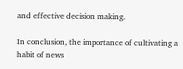and effective decision making.

In conclusion, the importance of cultivating a habit of news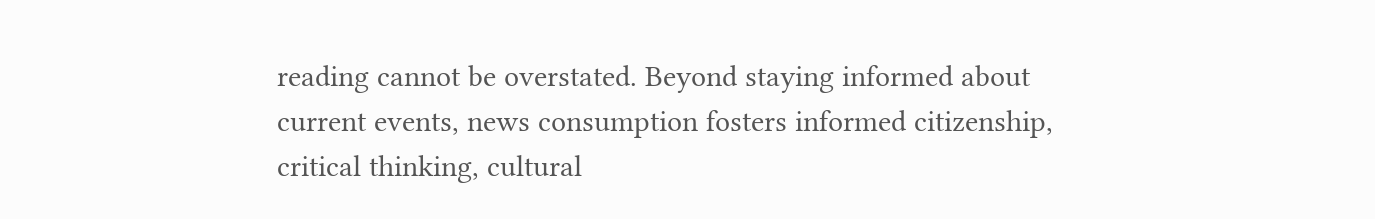reading cannot be overstated. Beyond staying informed about current events, news consumption fosters informed citizenship, critical thinking, cultural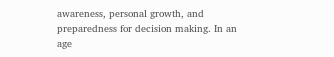awareness, personal growth, and preparedness for decision making. In an age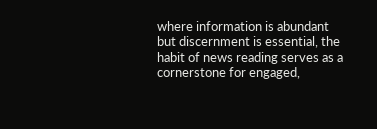where information is abundant but discernment is essential, the habit of news reading serves as a cornerstone for engaged,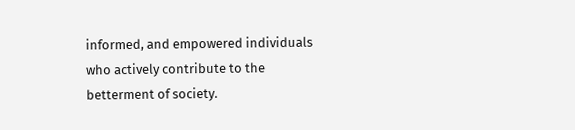informed, and empowered individuals who actively contribute to the betterment of society.